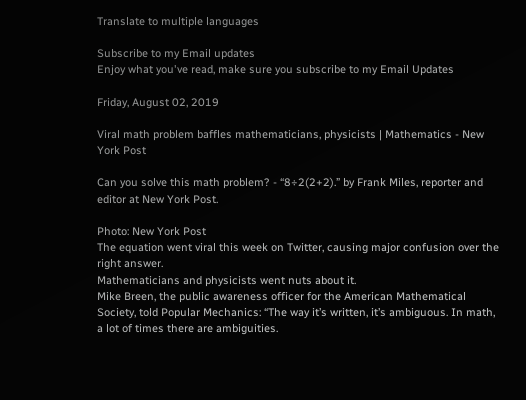Translate to multiple languages

Subscribe to my Email updates
Enjoy what you've read, make sure you subscribe to my Email Updates

Friday, August 02, 2019

Viral math problem baffles mathematicians, physicists | Mathematics - New York Post

Can you solve this math problem? - “8÷2(2+2).” by Frank Miles, reporter and editor at New York Post.

Photo: New York Post
The equation went viral this week on Twitter, causing major confusion over the right answer.
Mathematicians and physicists went nuts about it.
Mike Breen, the public awareness officer for the American Mathematical Society, told Popular Mechanics: “The way it’s written, it’s ambiguous. In math, a lot of times there are ambiguities.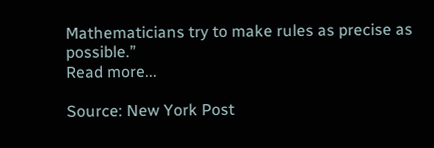Mathematicians try to make rules as precise as possible.”
Read more...

Source: New York Post